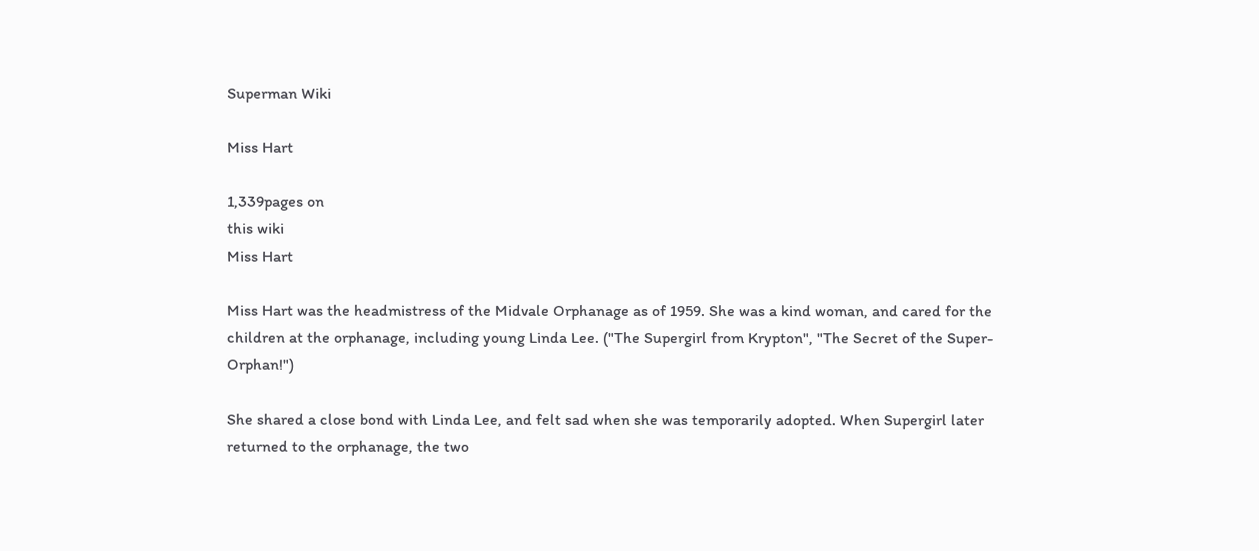Superman Wiki

Miss Hart

1,339pages on
this wiki
Miss Hart

Miss Hart was the headmistress of the Midvale Orphanage as of 1959. She was a kind woman, and cared for the children at the orphanage, including young Linda Lee. ("The Supergirl from Krypton", "The Secret of the Super-Orphan!")

She shared a close bond with Linda Lee, and felt sad when she was temporarily adopted. When Supergirl later returned to the orphanage, the two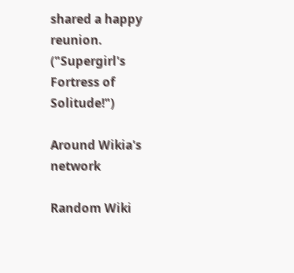shared a happy reunion. ("Supergirl's Fortress of Solitude!")

Around Wikia's network

Random Wiki